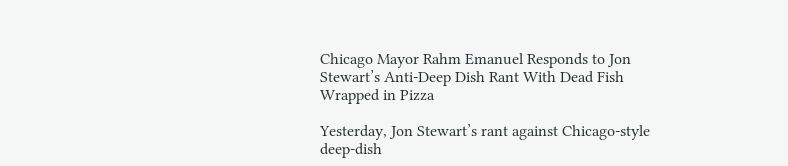Chicago Mayor Rahm Emanuel Responds to Jon Stewart’s Anti-Deep Dish Rant With Dead Fish Wrapped in Pizza

Yesterday, Jon Stewart’s rant against Chicago-style deep-dish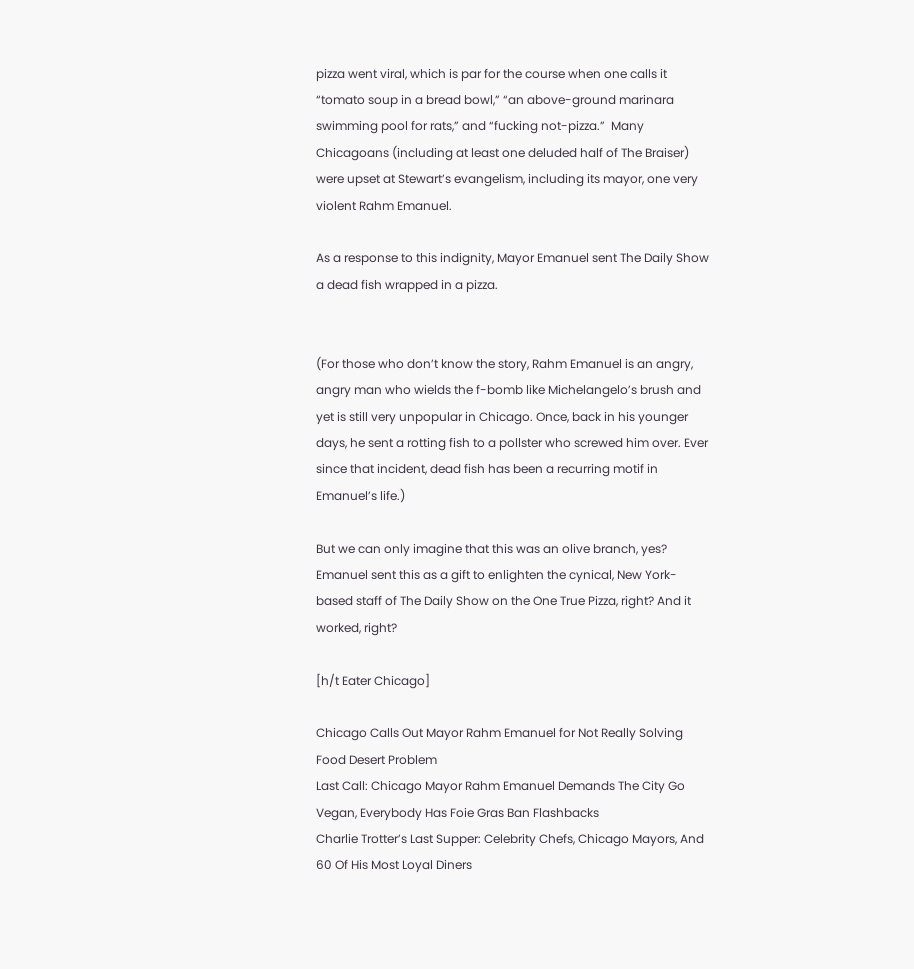pizza went viral, which is par for the course when one calls it “tomato soup in a bread bowl,” “an above-ground marinara swimming pool for rats,” and “fucking not-pizza.”  Many Chicagoans (including at least one deluded half of The Braiser) were upset at Stewart’s evangelism, including its mayor, one very violent Rahm Emanuel.

As a response to this indignity, Mayor Emanuel sent The Daily Show a dead fish wrapped in a pizza.


(For those who don’t know the story, Rahm Emanuel is an angry, angry man who wields the f-bomb like Michelangelo’s brush and yet is still very unpopular in Chicago. Once, back in his younger days, he sent a rotting fish to a pollster who screwed him over. Ever since that incident, dead fish has been a recurring motif in Emanuel’s life.)

But we can only imagine that this was an olive branch, yes? Emanuel sent this as a gift to enlighten the cynical, New York-based staff of The Daily Show on the One True Pizza, right? And it worked, right?

[h/t Eater Chicago]

Chicago Calls Out Mayor Rahm Emanuel for Not Really Solving Food Desert Problem
Last Call: Chicago Mayor Rahm Emanuel Demands The City Go Vegan, Everybody Has Foie Gras Ban Flashbacks
Charlie Trotter’s Last Supper: Celebrity Chefs, Chicago Mayors, And 60 Of His Most Loyal Diners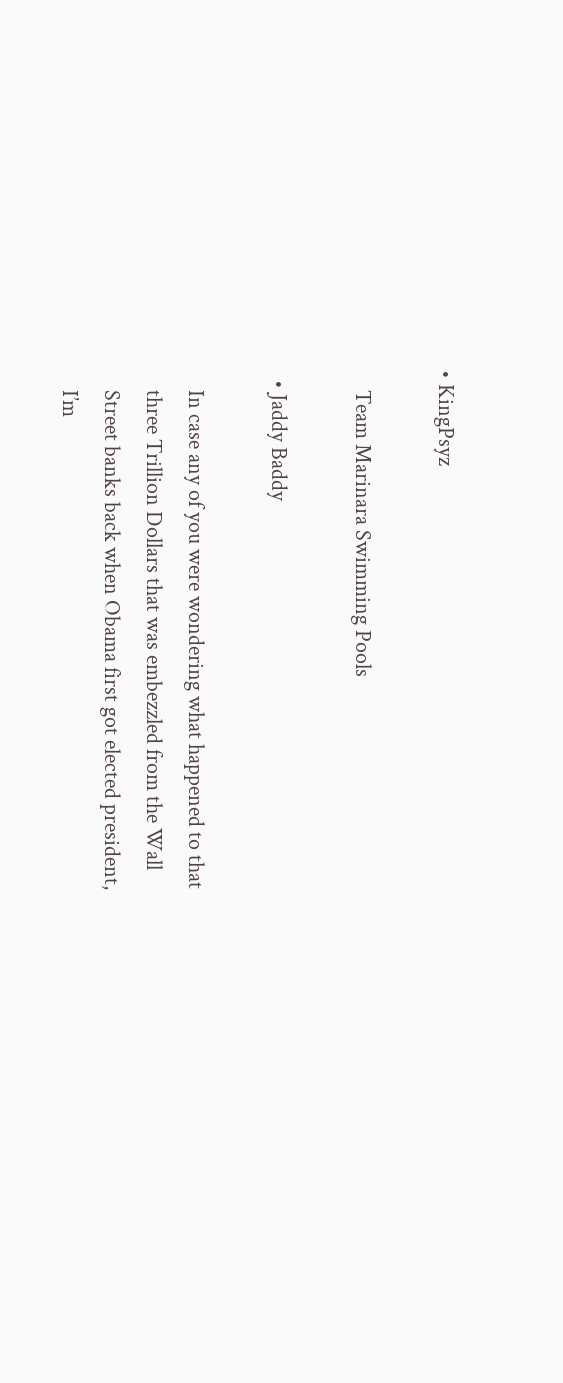• KingPsyz

    Team Marinara Swimming Pools

  • Jaddy Baddy

    In case any of you were wondering what happened to that
    three Trillion Dollars that was embezzled from the Wall
    Street banks back when Obama first got elected president,
    I’m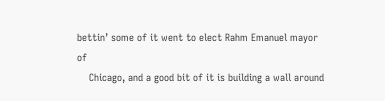bettin’ some of it went to elect Rahm Emanuel mayor of
    Chicago, and a good bit of it is building a wall around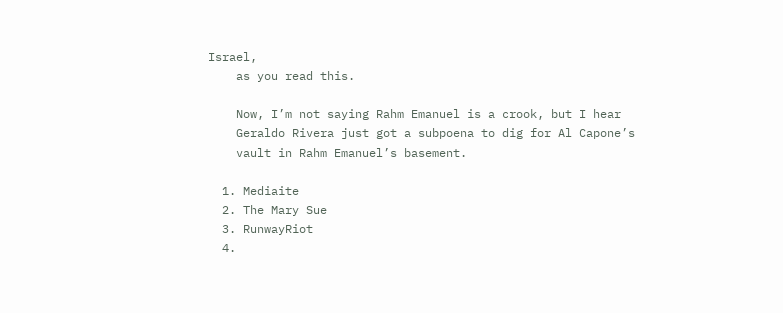Israel,
    as you read this.

    Now, I’m not saying Rahm Emanuel is a crook, but I hear
    Geraldo Rivera just got a subpoena to dig for Al Capone’s
    vault in Rahm Emanuel’s basement.

  1. Mediaite
  2. The Mary Sue
  3. RunwayRiot
  4.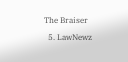The Braiser
  5. LawNewz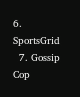6. SportsGrid
  7. Gossip Cop